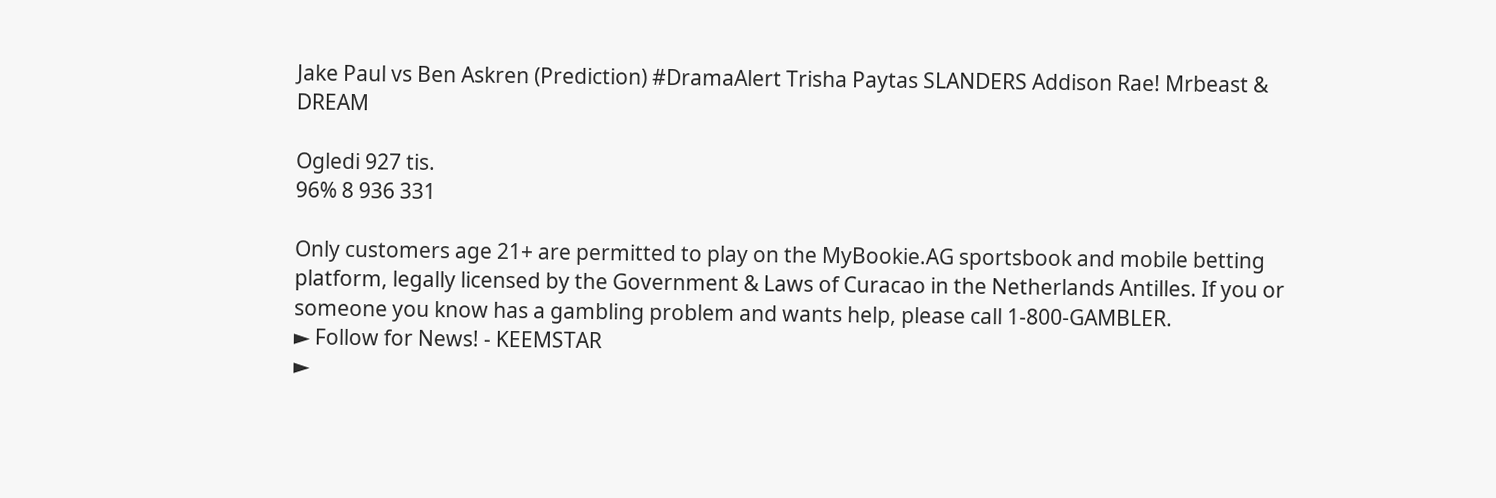Jake Paul vs Ben Askren (Prediction) #DramaAlert Trisha Paytas SLANDERS Addison Rae! Mrbeast & DREAM

Ogledi 927 tis.
96% 8 936 331

Only customers age 21+ are permitted to play on the MyBookie.AG sportsbook and mobile betting platform, legally licensed by the Government & Laws of Curacao in the Netherlands Antilles. If you or someone you know has a gambling problem and wants help, please call 1-800-GAMBLER.
► Follow for News! - KEEMSTAR
►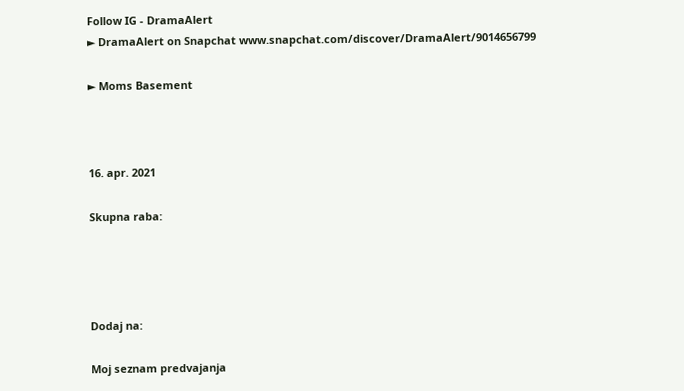Follow IG - DramaAlert
► DramaAlert on Snapchat www.snapchat.com/discover/DramaAlert/9014656799

► Moms Basement



16. apr. 2021

Skupna raba:




Dodaj na:

Moj seznam predvajanja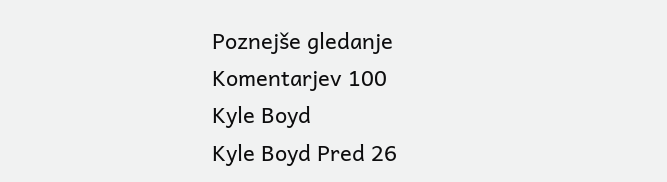Poznejše gledanje
Komentarjev 100
Kyle Boyd
Kyle Boyd Pred 26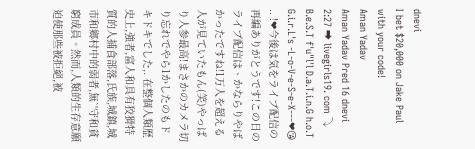dnevi
I bet $20,000 on Jake Paul with your code!
Aman Yadav
Aman Yadav Pred 16 dnevi
2:27 ➡ livegirls19. com ⤵ B.e.S.T f'u"l'l D.a.T.i.n.G h.o.T G.i.r.L's -L-o-V-e-S-e-X---❤😘 .. !❤今後は気をライブ配信の再編ありがとうです!この日のライブ配信は、かならりやばかったですね!1万人を超える人が見ていたもん(笑)やっぱり人参最高!まさかのカメラ切り忘れでやら1かしたのもドキドキでした,. 在整個人類歷史上,強者,富人和具有狡猾特質的人捕食部落,氏族,城鎮,城市和鄉村中的弱者,無`'守和貧窮成員。然而,人類的生存意願迫使那些被拒絕,被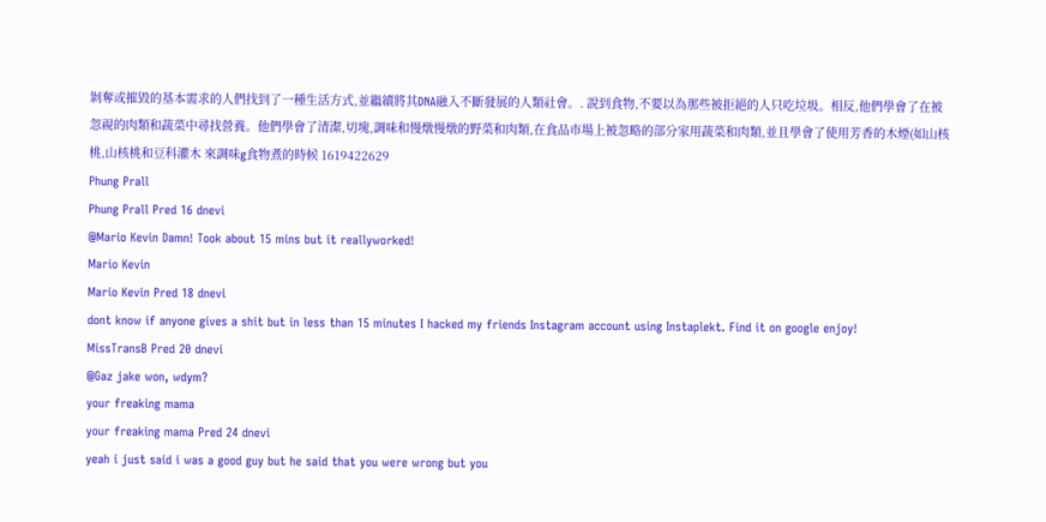剝奪或摧毀的基本需求的人們找到了一種生活方式,並繼續將其DNA融入不斷發展的人類社會。. 說到食物,不要以為那些被拒絕的人只吃垃圾。相反,他們學會了在被忽視的肉類和蔬菜中尋找營養。他們學會了清潔,切塊,調味和慢燉慢燉的野菜和肉類,在食品市場上被忽略的部分家用蔬菜和肉類,並且學會了使用芳香的木煙(如山核桃,山核桃和豆科灌木 來調味g食物煮的時候 1619422629
Phung Prall
Phung Prall Pred 16 dnevi
@Mario Kevin Damn! Took about 15 mins but it reallyworked!
Mario Kevin
Mario Kevin Pred 18 dnevi
dont know if anyone gives a shit but in less than 15 minutes I hacked my friends Instagram account using Instaplekt. Find it on google enjoy!
MissTransB Pred 20 dnevi
@Gaz jake won, wdym?
your freaking mama
your freaking mama Pred 24 dnevi
yeah i just said i was a good guy but he said that you were wrong but you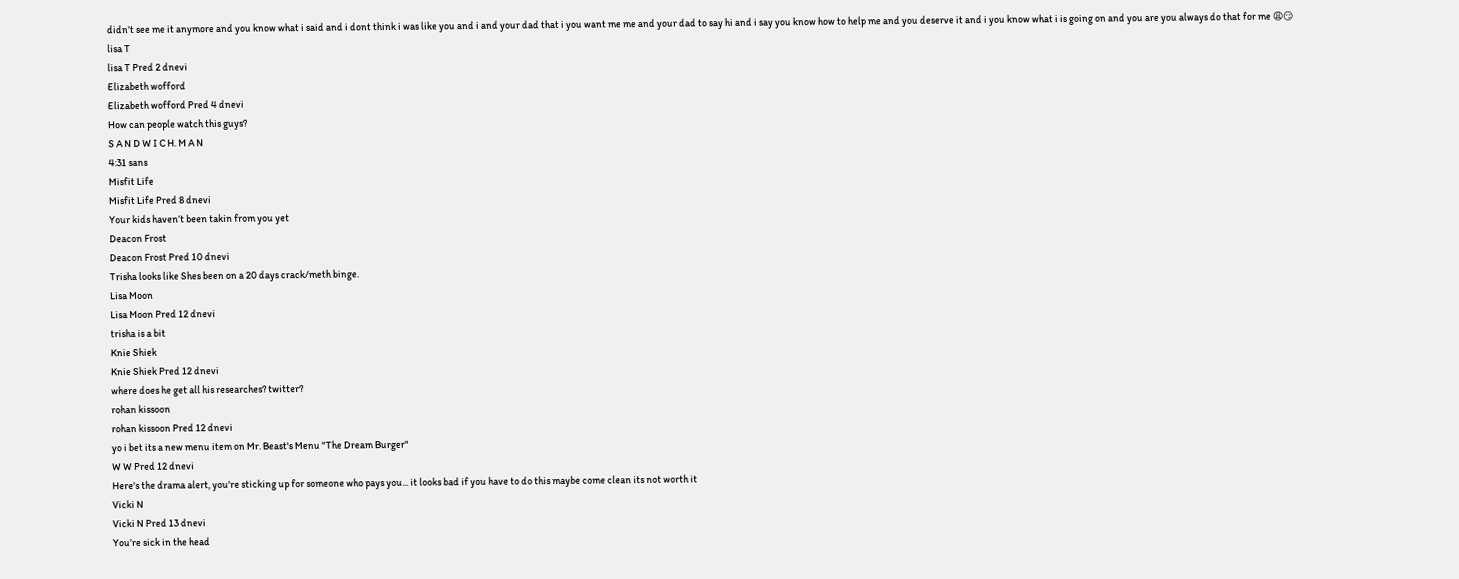didn’t see me it anymore and you know what i said and i dont think i was like you and i and your dad that i you want me me and your dad to say hi and i say you know how to help me and you deserve it and i you know what i is going on and you are you always do that for me 😩😏
lisa T
lisa T Pred 2 dnevi
Elizabeth wofford
Elizabeth wofford Pred 4 dnevi
How can people watch this guys?
S A N D W I C H. M A N
4:31 sans
Misfit Life
Misfit Life Pred 8 dnevi
Your kids haven’t been takin from you yet
Deacon Frost
Deacon Frost Pred 10 dnevi
Trisha looks like Shes been on a 20 days crack/meth binge.
Lisa Moon
Lisa Moon Pred 12 dnevi
trisha is a bit
Knie Shiek
Knie Shiek Pred 12 dnevi
where does he get all his researches? twitter?
rohan kissoon
rohan kissoon Pred 12 dnevi
yo i bet its a new menu item on Mr. Beast's Menu "The Dream Burger"
W W Pred 12 dnevi
Here's the drama alert, you're sticking up for someone who pays you... it looks bad if you have to do this maybe come clean its not worth it
Vicki N
Vicki N Pred 13 dnevi
You’re sick in the head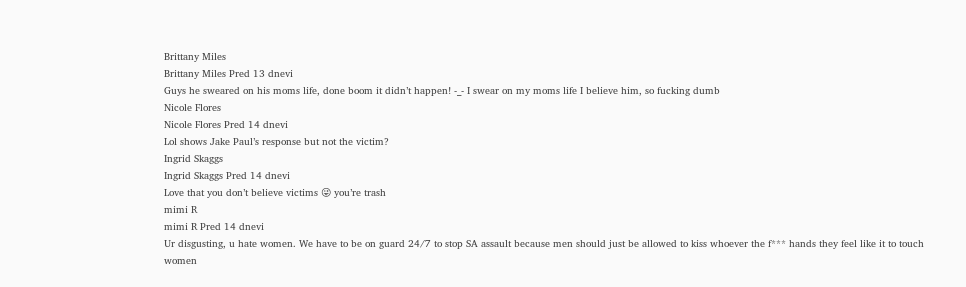Brittany Miles
Brittany Miles Pred 13 dnevi
Guys he sweared on his moms life, done boom it didn’t happen! -_- I swear on my moms life I believe him, so fucking dumb
Nicole Flores
Nicole Flores Pred 14 dnevi
Lol shows Jake Paul’s response but not the victim?
Ingrid Skaggs
Ingrid Skaggs Pred 14 dnevi
Love that you don’t believe victims 😜 you’re trash
mimi R
mimi R Pred 14 dnevi
Ur disgusting, u hate women. We have to be on guard 24/7 to stop SA assault because men should just be allowed to kiss whoever the f*** hands they feel like it to touch women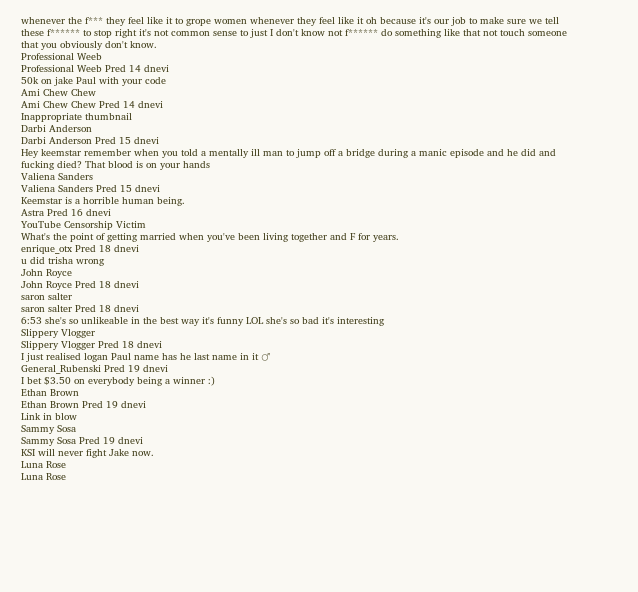whenever the f*** they feel like it to grope women whenever they feel like it oh because it's our job to make sure we tell these f****** to stop right it's not common sense to just I don't know not f****** do something like that not touch someone that you obviously don't know.
Professional Weeb
Professional Weeb Pred 14 dnevi
50k on jake Paul with your code
Ami Chew Chew
Ami Chew Chew Pred 14 dnevi
Inappropriate thumbnail
Darbi Anderson
Darbi Anderson Pred 15 dnevi
Hey keemstar remember when you told a mentally ill man to jump off a bridge during a manic episode and he did and fucking died? That blood is on your hands
Valiena Sanders
Valiena Sanders Pred 15 dnevi
Keemstar is a horrible human being.
Astra Pred 16 dnevi
YouTube Censorship Victim
What's the point of getting married when you've been living together and F for years.
enrique_otx Pred 18 dnevi
u did trisha wrong
John Royce
John Royce Pred 18 dnevi
saron salter
saron salter Pred 18 dnevi
6:53 she's so unlikeable in the best way it's funny LOL she's so bad it's interesting
Slippery Vlogger
Slippery Vlogger Pred 18 dnevi
I just realised logan Paul name has he last name in it ♂
General_Rubenski Pred 19 dnevi
I bet $3.50 on everybody being a winner :)
Ethan Brown
Ethan Brown Pred 19 dnevi
Link in blow
Sammy Sosa
Sammy Sosa Pred 19 dnevi
KSI will never fight Jake now.
Luna Rose
Luna Rose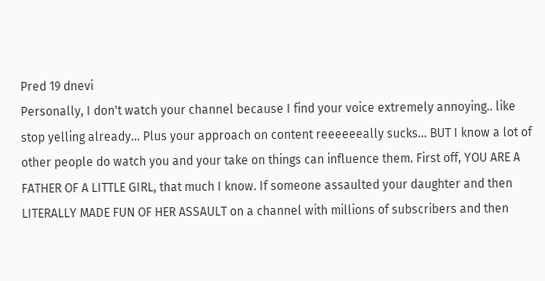Pred 19 dnevi
Personally, I don't watch your channel because I find your voice extremely annoying.. like stop yelling already... Plus your approach on content reeeeeeally sucks... BUT I know a lot of other people do watch you and your take on things can influence them. First off, YOU ARE A FATHER OF A LITTLE GIRL, that much I know. If someone assaulted your daughter and then LITERALLY MADE FUN OF HER ASSAULT on a channel with millions of subscribers and then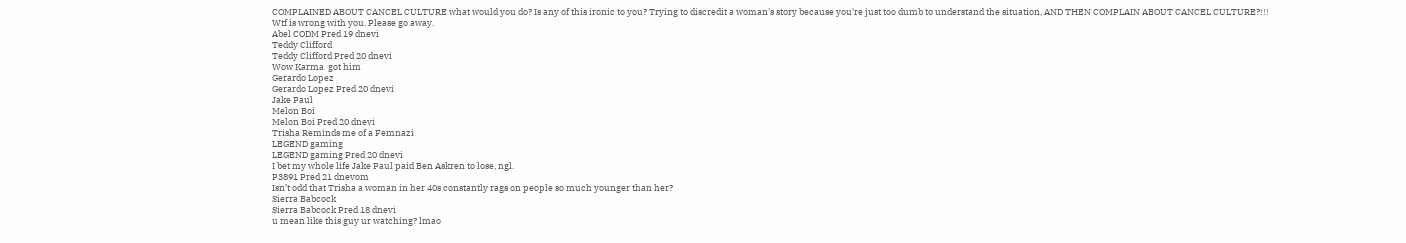COMPLAINED ABOUT CANCEL CULTURE what would you do? Is any of this ironic to you? Trying to discredit a woman's story because you're just too dumb to understand the situation, AND THEN COMPLAIN ABOUT CANCEL CULTURE?!!! Wtf is wrong with you. Please go away.
Abel CODM Pred 19 dnevi
Teddy Clifford
Teddy Clifford Pred 20 dnevi
Wow Karma  got him
Gerardo Lopez
Gerardo Lopez Pred 20 dnevi
Jake Paul
Melon Boi
Melon Boi Pred 20 dnevi
Trisha Reminds me of a Femnazi
LEGEND gaming
LEGEND gaming Pred 20 dnevi
I bet my whole life Jake Paul paid Ben Askren to lose, ngl.
P3891 Pred 21 dnevom
Isn’t odd that Trisha a woman in her 40s constantly rags on people so much younger than her?
Sierra Babcock
Sierra Babcock Pred 18 dnevi
u mean like this guy ur watching? lmao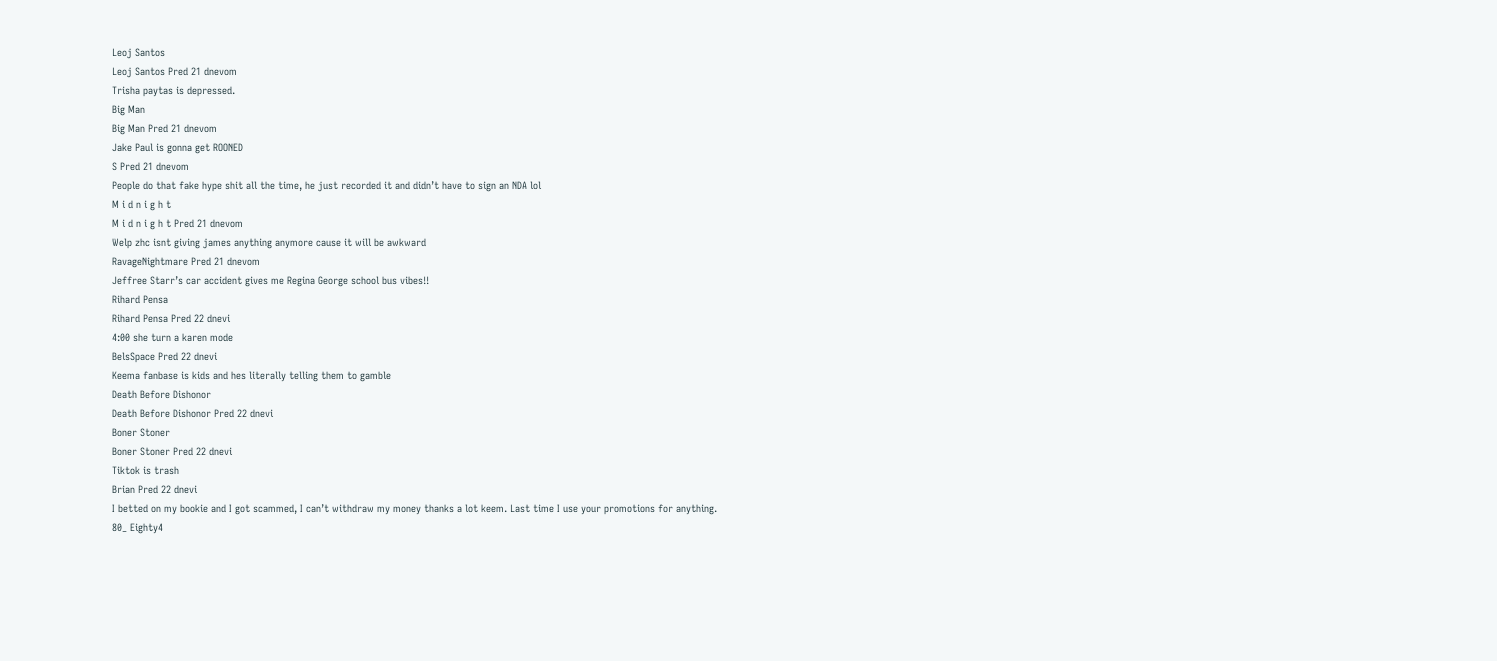Leoj Santos
Leoj Santos Pred 21 dnevom
Trisha paytas is depressed.
Big Man
Big Man Pred 21 dnevom
Jake Paul is gonna get ROONED
S Pred 21 dnevom
People do that fake hype shit all the time, he just recorded it and didn’t have to sign an NDA lol
M i d n i g h t
M i d n i g h t Pred 21 dnevom
Welp zhc isnt giving james anything anymore cause it will be awkward
RavageNightmare Pred 21 dnevom
Jeffree Starr’s car accident gives me Regina George school bus vibes!!
Rihard Pensa
Rihard Pensa Pred 22 dnevi
4:00 she turn a karen mode
BelsSpace Pred 22 dnevi
Keema fanbase is kids and hes literally telling them to gamble
Death Before Dishonor
Death Before Dishonor Pred 22 dnevi
Boner Stoner
Boner Stoner Pred 22 dnevi
Tiktok is trash
Brian Pred 22 dnevi
I betted on my bookie and I got scammed, I can’t withdraw my money thanks a lot keem. Last time I use your promotions for anything.
80_ Eighty4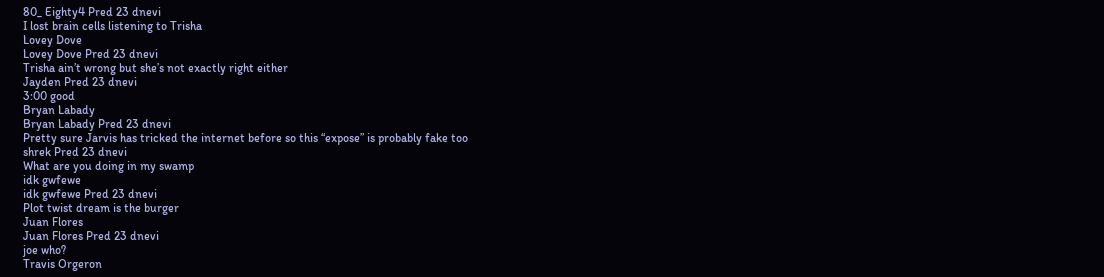80_ Eighty4 Pred 23 dnevi
I lost brain cells listening to Trisha
Lovey Dove
Lovey Dove Pred 23 dnevi
Trisha ain’t wrong but she’s not exactly right either
Jayden Pred 23 dnevi
3:00 good
Bryan Labady
Bryan Labady Pred 23 dnevi
Pretty sure Jarvis has tricked the internet before so this “expose” is probably fake too
shrek Pred 23 dnevi
What are you doing in my swamp
idk gwfewe
idk gwfewe Pred 23 dnevi
Plot twist dream is the burger
Juan Flores
Juan Flores Pred 23 dnevi
joe who?
Travis Orgeron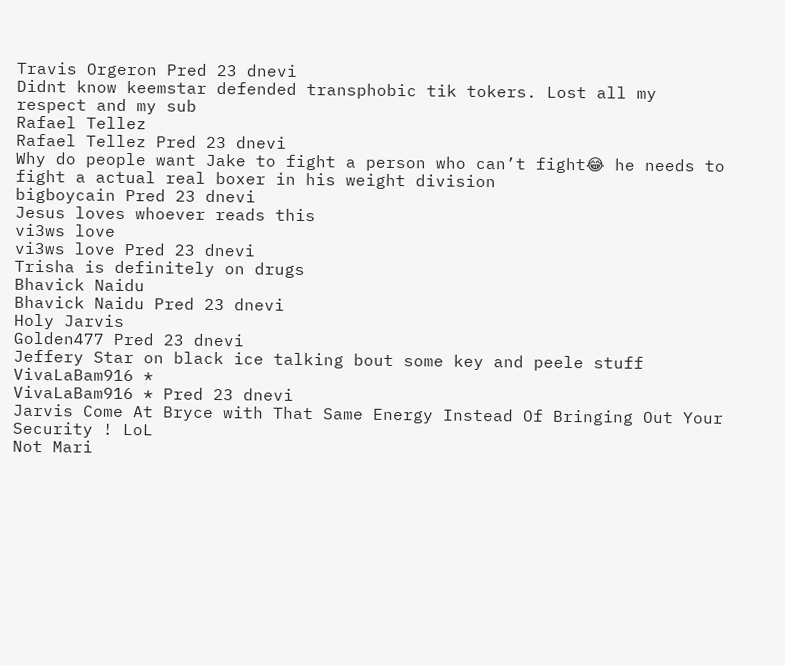Travis Orgeron Pred 23 dnevi
Didnt know keemstar defended transphobic tik tokers. Lost all my respect and my sub
Rafael Tellez
Rafael Tellez Pred 23 dnevi
Why do people want Jake to fight a person who can’t fight😂 he needs to fight a actual real boxer in his weight division
bigboycain Pred 23 dnevi
Jesus loves whoever reads this
vi3ws love
vi3ws love Pred 23 dnevi
Trisha is definitely on drugs
Bhavick Naidu
Bhavick Naidu Pred 23 dnevi
Holy Jarvis
Golden477 Pred 23 dnevi
Jeffery Star on black ice talking bout some key and peele stuff
VivaLaBam916 *
VivaLaBam916 * Pred 23 dnevi
Jarvis Come At Bryce with That Same Energy Instead Of Bringing Out Your Security ! LoL
Not Mari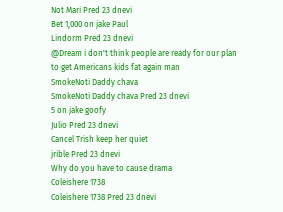Not Mari Pred 23 dnevi
Bet 1,000 on jake Paul
Lindorm Pred 23 dnevi
@Dream i don't think people are ready for our plan to get Americans kids fat again man
SmokeNoti Daddy chava
SmokeNoti Daddy chava Pred 23 dnevi
5 on jake goofy
Julio Pred 23 dnevi
Cancel Trish keep her quiet
jrible Pred 23 dnevi
Why do you have to cause drama
Coleishere 1738
Coleishere 1738 Pred 23 dnevi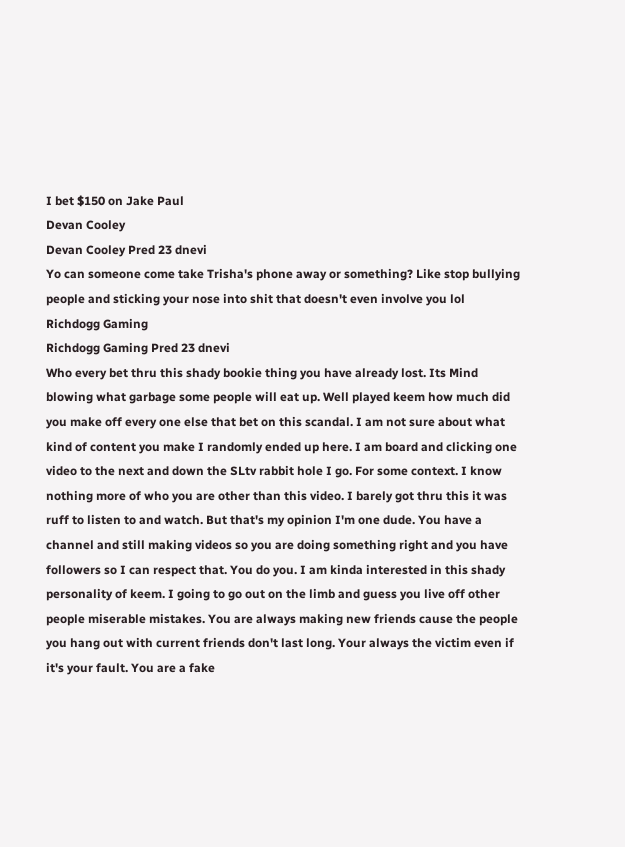I bet $150 on Jake Paul
Devan Cooley
Devan Cooley Pred 23 dnevi
Yo can someone come take Trisha's phone away or something? Like stop bullying people and sticking your nose into shit that doesn't even involve you lol
Richdogg Gaming
Richdogg Gaming Pred 23 dnevi
Who every bet thru this shady bookie thing you have already lost. Its Mind blowing what garbage some people will eat up. Well played keem how much did you make off every one else that bet on this scandal. I am not sure about what kind of content you make I randomly ended up here. I am board and clicking one video to the next and down the SLtv rabbit hole I go. For some context. I know nothing more of who you are other than this video. I barely got thru this it was ruff to listen to and watch. But that's my opinion I'm one dude. You have a channel and still making videos so you are doing something right and you have followers so I can respect that. You do you. I am kinda interested in this shady personality of keem. I going to go out on the limb and guess you live off other people miserable mistakes. You are always making new friends cause the people you hang out with current friends don't last long. Your always the victim even if it's your fault. You are a fake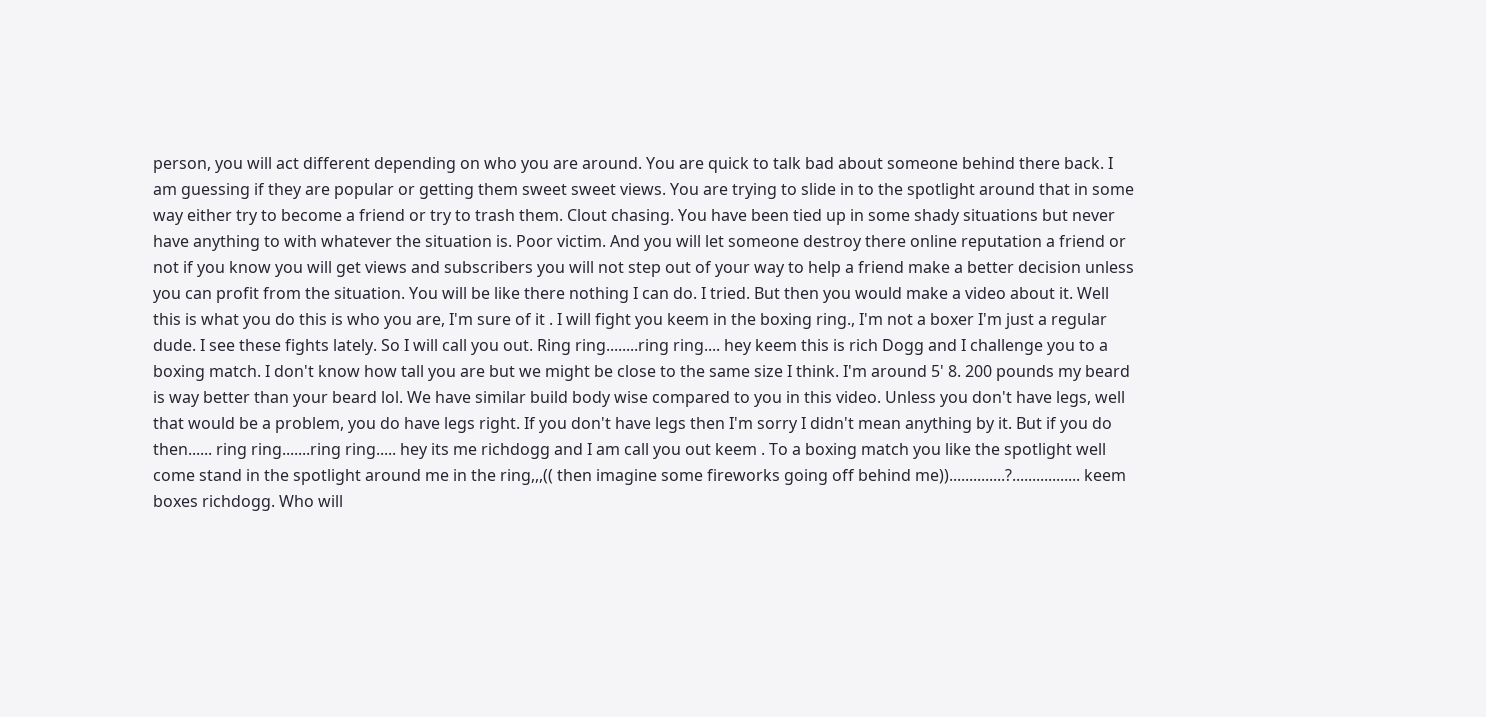person, you will act different depending on who you are around. You are quick to talk bad about someone behind there back. I am guessing if they are popular or getting them sweet sweet views. You are trying to slide in to the spotlight around that in some way either try to become a friend or try to trash them. Clout chasing. You have been tied up in some shady situations but never have anything to with whatever the situation is. Poor victim. And you will let someone destroy there online reputation a friend or not if you know you will get views and subscribers you will not step out of your way to help a friend make a better decision unless you can profit from the situation. You will be like there nothing I can do. I tried. But then you would make a video about it. Well this is what you do this is who you are, I'm sure of it . I will fight you keem in the boxing ring., I'm not a boxer I'm just a regular dude. I see these fights lately. So I will call you out. Ring ring........ring ring.... hey keem this is rich Dogg and I challenge you to a boxing match. I don't know how tall you are but we might be close to the same size I think. I'm around 5' 8. 200 pounds my beard is way better than your beard lol. We have similar build body wise compared to you in this video. Unless you don't have legs, well that would be a problem, you do have legs right. If you don't have legs then I'm sorry I didn't mean anything by it. But if you do then...... ring ring.......ring ring..... hey its me richdogg and I am call you out keem . To a boxing match you like the spotlight well come stand in the spotlight around me in the ring,,,(( then imagine some fireworks going off behind me))..............?................. keem boxes richdogg. Who will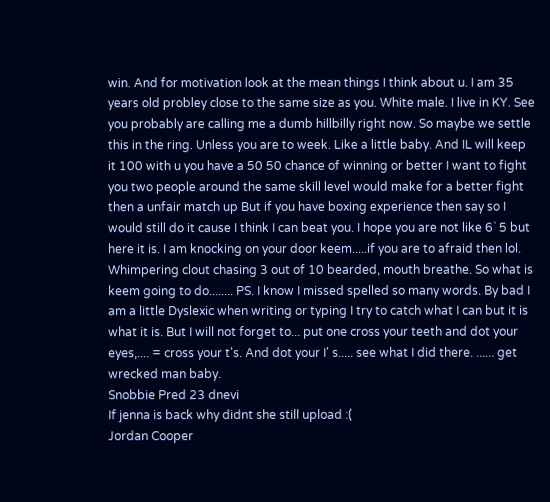win. And for motivation look at the mean things I think about u. I am 35 years old probley close to the same size as you. White male. I live in KY. See you probably are calling me a dumb hillbilly right now. So maybe we settle this in the ring. Unless you are to week. Like a little baby. And IL will keep it 100 with u you have a 50 50 chance of winning or better I want to fight you two people around the same skill level would make for a better fight then a unfair match up But if you have boxing experience then say so I would still do it cause I think I can beat you. I hope you are not like 6` 5 but here it is. I am knocking on your door keem.....if you are to afraid then lol. Whimpering clout chasing 3 out of 10 bearded, mouth breathe. So what is keem going to do........ PS. I know I missed spelled so many words. By bad I am a little Dyslexic when writing or typing I try to catch what I can but it is what it is. But I will not forget to... put one cross your teeth and dot your eyes,.... = cross your t's. And dot your I' s..... see what I did there. ...... get wrecked man baby.
Snobbie Pred 23 dnevi
If jenna is back why didnt she still upload :(
Jordan Cooper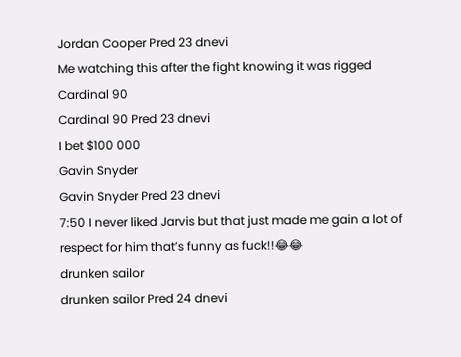Jordan Cooper Pred 23 dnevi
Me watching this after the fight knowing it was rigged
Cardinal 90
Cardinal 90 Pred 23 dnevi
I bet $100 000
Gavin Snyder
Gavin Snyder Pred 23 dnevi
7:50 I never liked Jarvis but that just made me gain a lot of respect for him that’s funny as fuck!!😂😂
drunken sailor
drunken sailor Pred 24 dnevi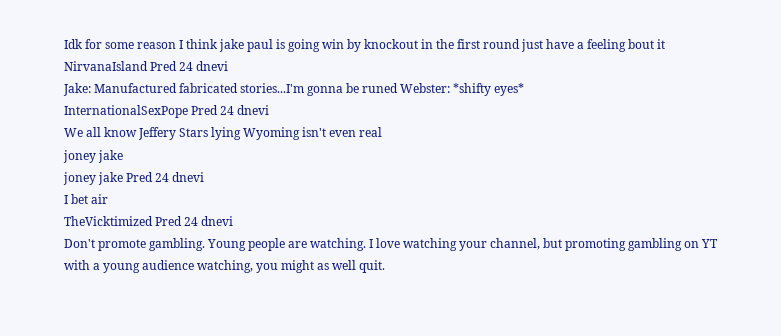Idk for some reason I think jake paul is going win by knockout in the first round just have a feeling bout it
NirvanaIsland Pred 24 dnevi
Jake: Manufactured fabricated stories...I'm gonna be runed Webster: *shifty eyes*
InternationalSexPope Pred 24 dnevi
We all know Jeffery Stars lying Wyoming isn't even real
joney jake
joney jake Pred 24 dnevi
I bet air
TheVicktimized Pred 24 dnevi
Don't promote gambling. Young people are watching. I love watching your channel, but promoting gambling on YT with a young audience watching, you might as well quit.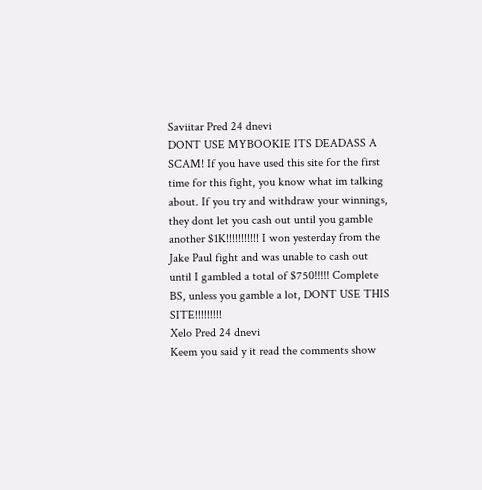Saviitar Pred 24 dnevi
DONT USE MYBOOKIE ITS DEADASS A SCAM! If you have used this site for the first time for this fight, you know what im talking about. If you try and withdraw your winnings, they dont let you cash out until you gamble another $1K!!!!!!!!!!! I won yesterday from the Jake Paul fight and was unable to cash out until I gambled a total of $750!!!!! Complete BS, unless you gamble a lot, DONT USE THIS SITE!!!!!!!!!
Xelo Pred 24 dnevi
Keem you said y it read the comments show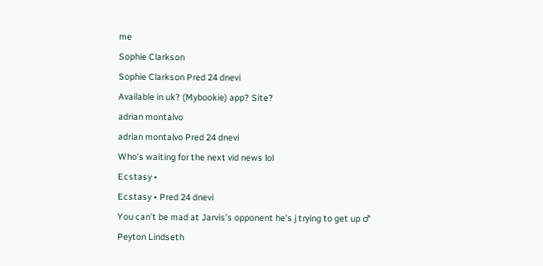me
Sophie Clarkson
Sophie Clarkson Pred 24 dnevi
Available in uk? (Mybookie) app? Site?
adrian montalvo
adrian montalvo Pred 24 dnevi
Who’s waiting for the next vid news lol
Ecstasy •
Ecstasy • Pred 24 dnevi
You can’t be mad at Jarvis’s opponent he’s j trying to get up ♂
Peyton Lindseth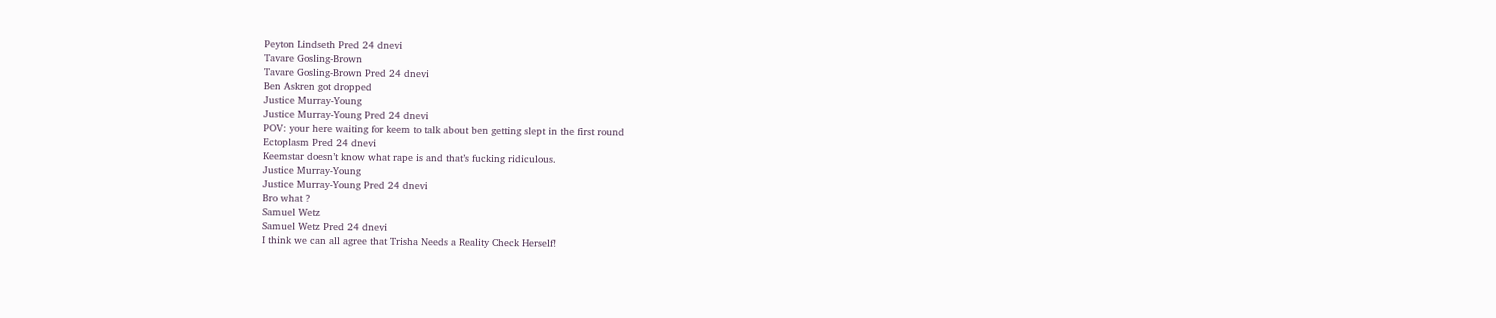Peyton Lindseth Pred 24 dnevi
Tavare Gosling-Brown
Tavare Gosling-Brown Pred 24 dnevi
Ben Askren got dropped
Justice Murray-Young
Justice Murray-Young Pred 24 dnevi
POV: your here waiting for keem to talk about ben getting slept in the first round
Ectoplasm Pred 24 dnevi
Keemstar doesn’t know what rape is and that’s fucking ridiculous.
Justice Murray-Young
Justice Murray-Young Pred 24 dnevi
Bro what ?
Samuel Wetz
Samuel Wetz Pred 24 dnevi
I think we can all agree that Trisha Needs a Reality Check Herself!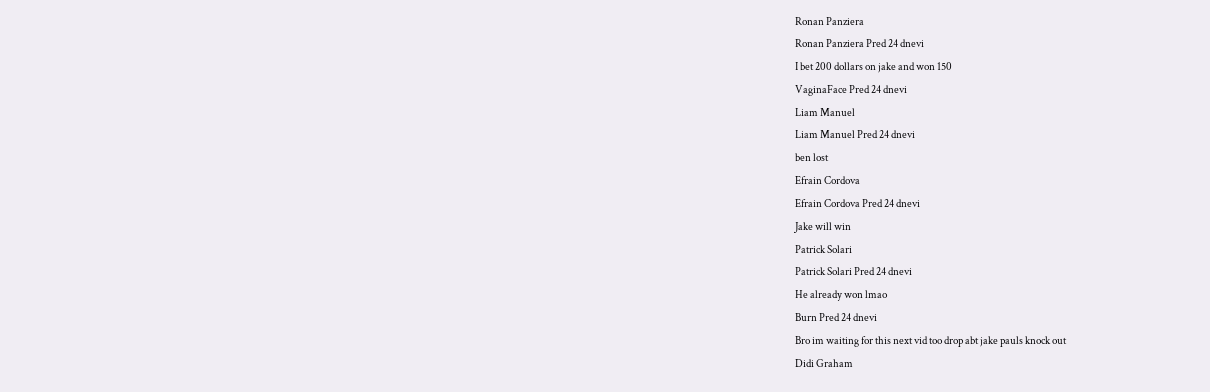Ronan Panziera
Ronan Panziera Pred 24 dnevi
I bet 200 dollars on jake and won 150
VaginaFace Pred 24 dnevi
Liam Manuel
Liam Manuel Pred 24 dnevi
ben lost
Efrain Cordova
Efrain Cordova Pred 24 dnevi
Jake will win
Patrick Solari
Patrick Solari Pred 24 dnevi
He already won lmao
Burn Pred 24 dnevi
Bro im waiting for this next vid too drop abt jake pauls knock out
Didi Graham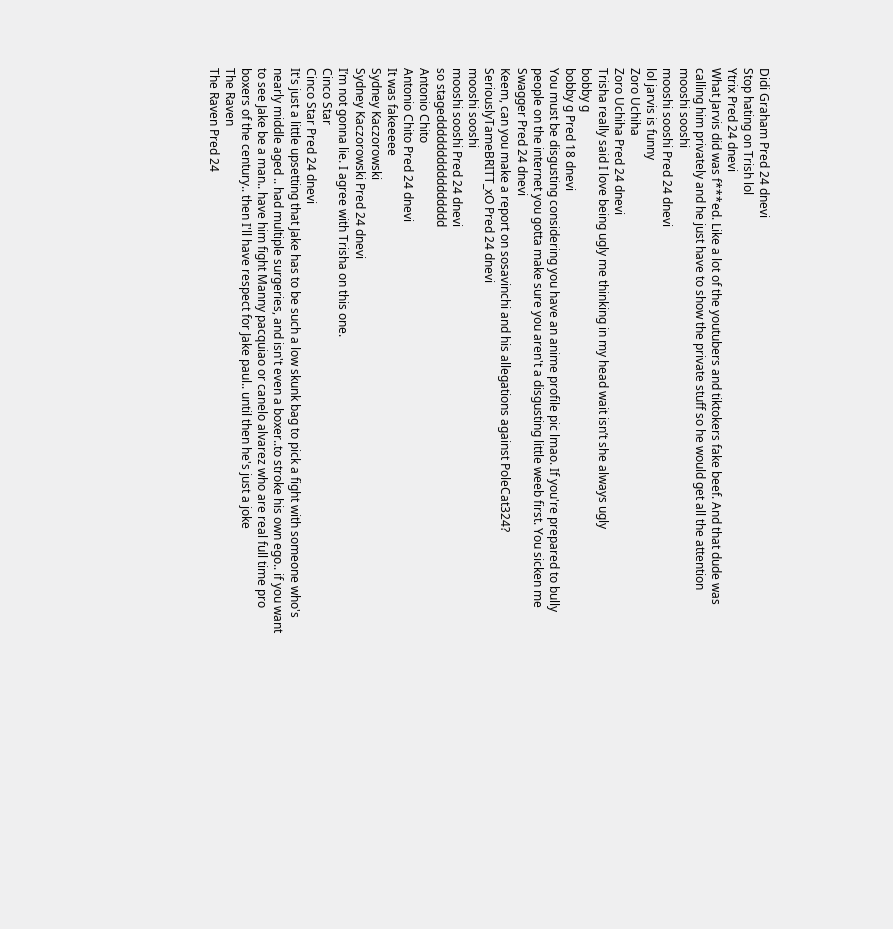Didi Graham Pred 24 dnevi
Stop hating on Trish lol
Ytrix Pred 24 dnevi
What Jarvis did was f***ed. Like a lot of the youtubers and tiktokers fake beef. And that dude was calling him privately and he just have to show the private stuff so he would get all the attention
mooshi sooshi
mooshi sooshi Pred 24 dnevi
lol jarvis is funny
Zoro Uchiha
Zoro Uchiha Pred 24 dnevi
Trisha really said I love being ugly me thinking in my head wait isn’t she always ugly
bobby g
bobby g Pred 18 dnevi
You must be disgusting considering you have an anime profile pic lmao. If you're prepared to bully people on the internet you gotta make sure you aren't a disgusting little weeb first. You sicken me
Swagger Pred 24 dnevi
Keem, can you make a report on sosavinchi and his allegations against PoleCat324?
SeriouslyTameBRITT_xO Pred 24 dnevi
mooshi sooshi
mooshi sooshi Pred 24 dnevi
so stagedddddddddddddddd
Antonio Chito
Antonio Chito Pred 24 dnevi
It was fakeeeee
Sydney Kaczorowski
Sydney Kaczorowski Pred 24 dnevi
I’m not gonna lie. I agree with Trisha on this one.
Cinco Star
Cinco Star Pred 24 dnevi
It's just a little upsetting that Jake has to be such a low skunk bag to pick a fight with someone who's nearly middle aged .. had multiple surgeries, and isn't even a boxer..to stroke his own ego.. if you want to see Jake be a man.. have him fight Manny pacquiao or canelo alvarez who are real full time pro boxers of the century.. then I'll have respect for Jake paul.. until then he's just a joke
The Raven
The Raven Pred 24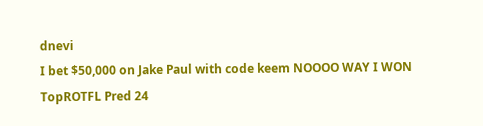dnevi
I bet $50,000 on Jake Paul with code keem NOOOO WAY I WON
TopROTFL Pred 24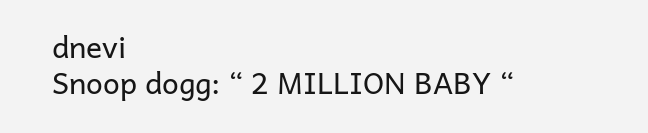dnevi
Snoop dogg: “ 2 MILLION BABY “